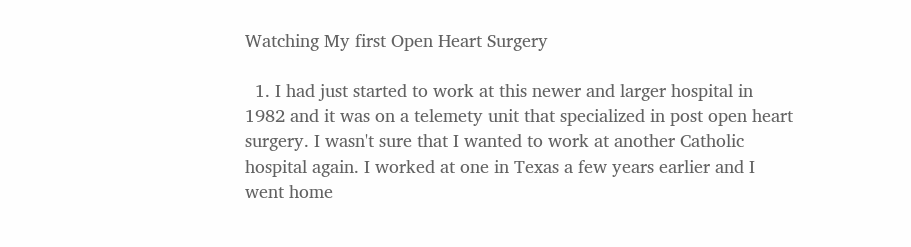Watching My first Open Heart Surgery

  1. I had just started to work at this newer and larger hospital in 1982 and it was on a telemety unit that specialized in post open heart surgery. I wasn't sure that I wanted to work at another Catholic hospital again. I worked at one in Texas a few years earlier and I went home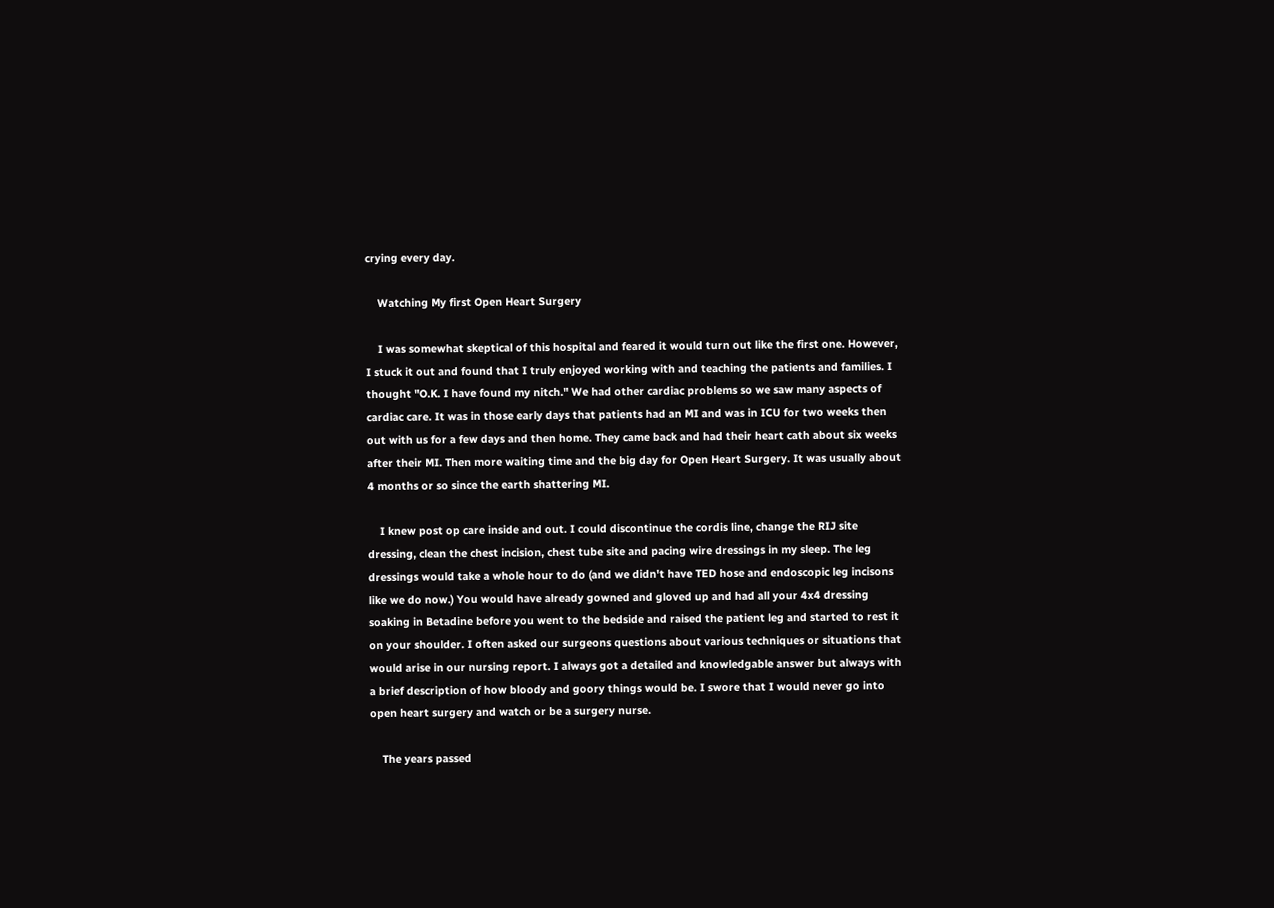crying every day.

    Watching My first Open Heart Surgery

    I was somewhat skeptical of this hospital and feared it would turn out like the first one. However, I stuck it out and found that I truly enjoyed working with and teaching the patients and families. I thought "O.K. I have found my nitch." We had other cardiac problems so we saw many aspects of cardiac care. It was in those early days that patients had an MI and was in ICU for two weeks then out with us for a few days and then home. They came back and had their heart cath about six weeks after their MI. Then more waiting time and the big day for Open Heart Surgery. It was usually about 4 months or so since the earth shattering MI.

    I knew post op care inside and out. I could discontinue the cordis line, change the RIJ site dressing, clean the chest incision, chest tube site and pacing wire dressings in my sleep. The leg dressings would take a whole hour to do (and we didn't have TED hose and endoscopic leg incisons like we do now.) You would have already gowned and gloved up and had all your 4x4 dressing soaking in Betadine before you went to the bedside and raised the patient leg and started to rest it on your shoulder. I often asked our surgeons questions about various techniques or situations that would arise in our nursing report. I always got a detailed and knowledgable answer but always with a brief description of how bloody and goory things would be. I swore that I would never go into open heart surgery and watch or be a surgery nurse.

    The years passed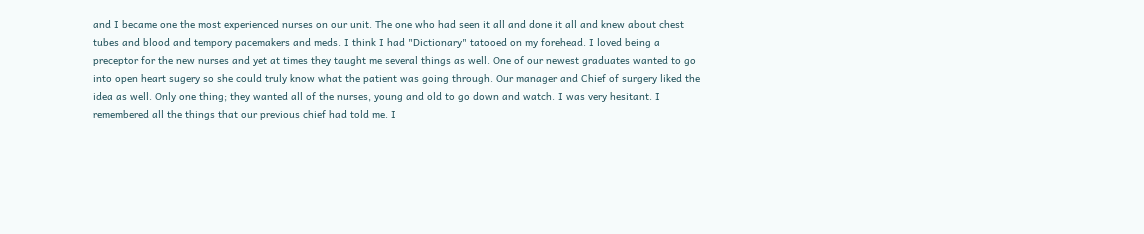and I became one the most experienced nurses on our unit. The one who had seen it all and done it all and knew about chest tubes and blood and tempory pacemakers and meds. I think I had "Dictionary" tatooed on my forehead. I loved being a preceptor for the new nurses and yet at times they taught me several things as well. One of our newest graduates wanted to go into open heart sugery so she could truly know what the patient was going through. Our manager and Chief of surgery liked the idea as well. Only one thing; they wanted all of the nurses, young and old to go down and watch. I was very hesitant. I remembered all the things that our previous chief had told me. I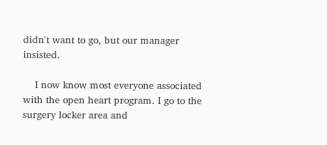didn't want to go, but our manager insisted.

    I now know most everyone associated with the open heart program. I go to the surgery locker area and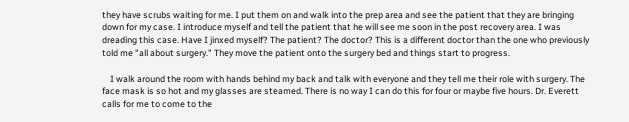they have scrubs waiting for me. I put them on and walk into the prep area and see the patient that they are bringing down for my case. I introduce myself and tell the patient that he will see me soon in the post recovery area. I was dreading this case. Have I jinxed myself? The patient? The doctor? This is a different doctor than the one who previously told me "all about surgery." They move the patient onto the surgery bed and things start to progress.

    I walk around the room with hands behind my back and talk with everyone and they tell me their role with surgery. The face mask is so hot and my glasses are steamed. There is no way I can do this for four or maybe five hours. Dr. Everett calls for me to come to the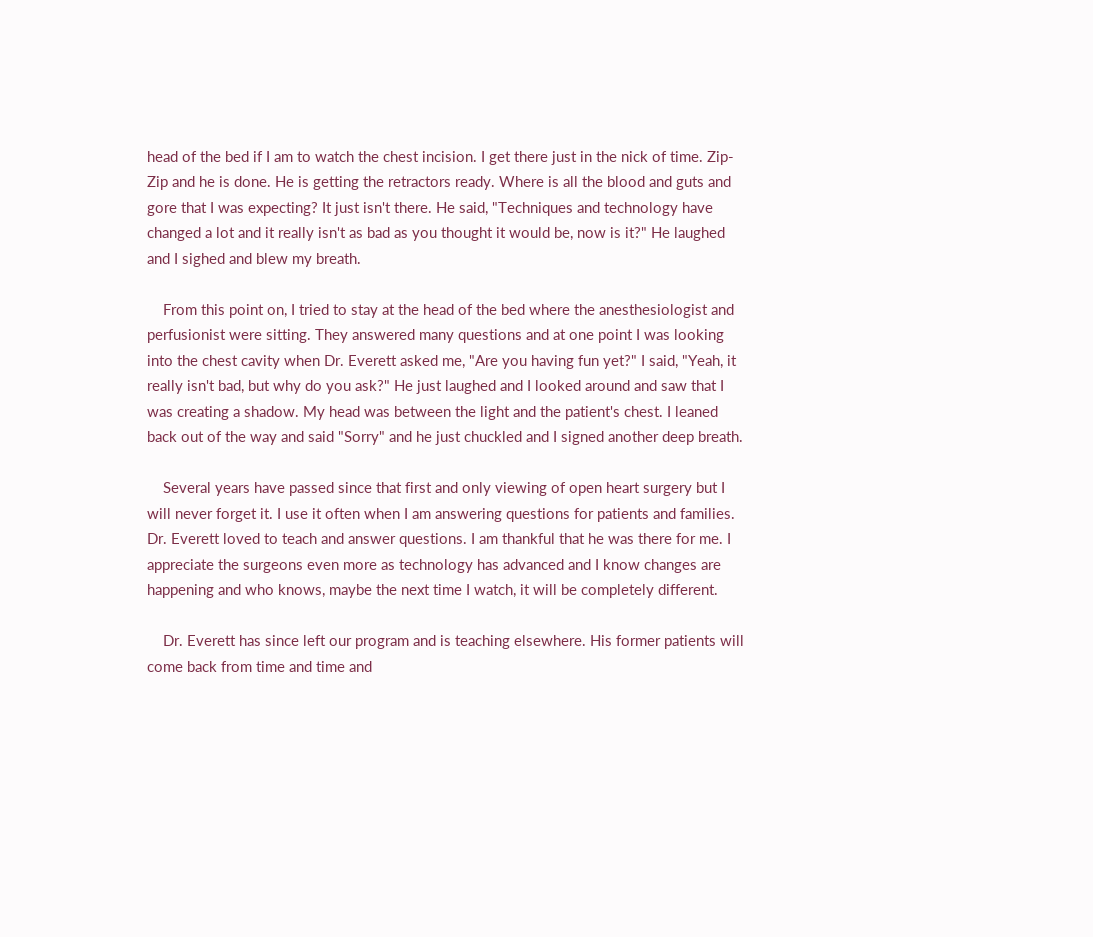head of the bed if I am to watch the chest incision. I get there just in the nick of time. Zip- Zip and he is done. He is getting the retractors ready. Where is all the blood and guts and gore that I was expecting? It just isn't there. He said, "Techniques and technology have changed a lot and it really isn't as bad as you thought it would be, now is it?" He laughed and I sighed and blew my breath.

    From this point on, I tried to stay at the head of the bed where the anesthesiologist and perfusionist were sitting. They answered many questions and at one point I was looking into the chest cavity when Dr. Everett asked me, "Are you having fun yet?" I said, "Yeah, it really isn't bad, but why do you ask?" He just laughed and I looked around and saw that I was creating a shadow. My head was between the light and the patient's chest. I leaned back out of the way and said "Sorry" and he just chuckled and I signed another deep breath.

    Several years have passed since that first and only viewing of open heart surgery but I will never forget it. I use it often when I am answering questions for patients and families. Dr. Everett loved to teach and answer questions. I am thankful that he was there for me. I appreciate the surgeons even more as technology has advanced and I know changes are happening and who knows, maybe the next time I watch, it will be completely different.

    Dr. Everett has since left our program and is teaching elsewhere. His former patients will come back from time and time and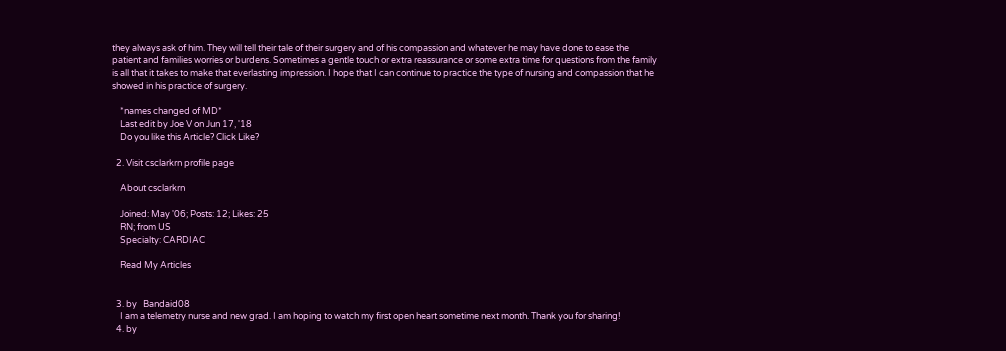they always ask of him. They will tell their tale of their surgery and of his compassion and whatever he may have done to ease the patient and families worries or burdens. Sometimes a gentle touch or extra reassurance or some extra time for questions from the family is all that it takes to make that everlasting impression. I hope that I can continue to practice the type of nursing and compassion that he showed in his practice of surgery.

    *names changed of MD*
    Last edit by Joe V on Jun 17, '18
    Do you like this Article? Click Like?

  2. Visit csclarkrn profile page

    About csclarkrn

    Joined: May '06; Posts: 12; Likes: 25
    RN; from US
    Specialty: CARDIAC

    Read My Articles


  3. by   Bandaid08
    I am a telemetry nurse and new grad. I am hoping to watch my first open heart sometime next month. Thank you for sharing!
  4. by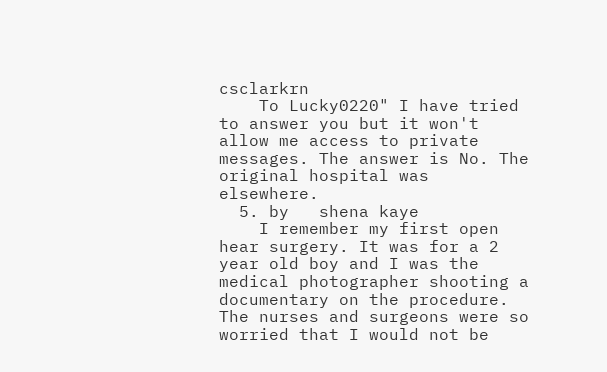csclarkrn
    To Lucky0220" I have tried to answer you but it won't allow me access to private messages. The answer is No. The original hospital was elsewhere.
  5. by   shena kaye
    I remember my first open hear surgery. It was for a 2 year old boy and I was the medical photographer shooting a documentary on the procedure. The nurses and surgeons were so worried that I would not be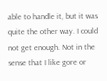able to handle it, but it was quite the other way. I could not get enough. Not in the sense that I like gore or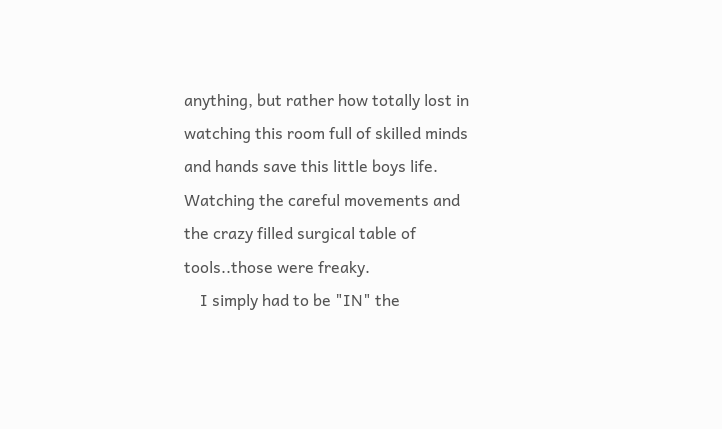anything, but rather how totally lost in watching this room full of skilled minds and hands save this little boys life. Watching the careful movements and the crazy filled surgical table of tools..those were freaky.
    I simply had to be "IN" the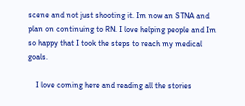scene and not just shooting it. Im now an STNA and plan on continuing to RN. I love helping people and Im so happy that I took the steps to reach my medical goals.

    I love coming here and reading all the stories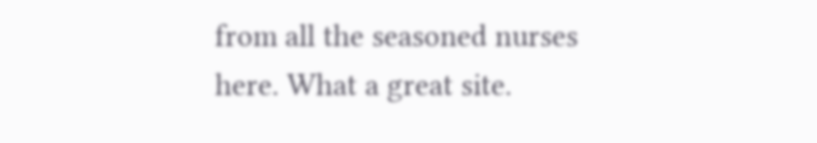from all the seasoned nurses here. What a great site.